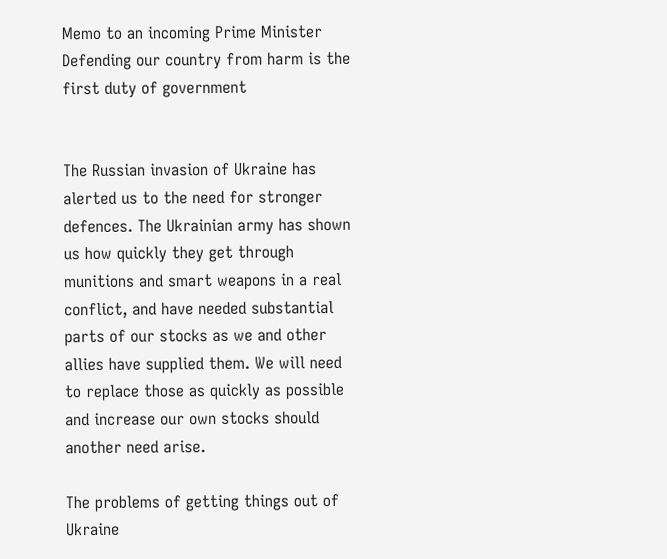Memo to an incoming Prime Minister Defending our country from harm is the first duty of government


The Russian invasion of Ukraine has alerted us to the need for stronger defences. The Ukrainian army has shown us how quickly they get through munitions and smart weapons in a real conflict, and have needed substantial parts of our stocks as we and other allies have supplied them. We will need to replace those as quickly as possible and increase our own stocks should another need arise.

The problems of getting things out of Ukraine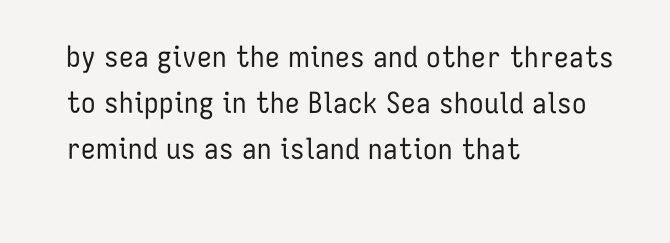by sea given the mines and other threats to shipping in the Black Sea should also remind us as an island nation that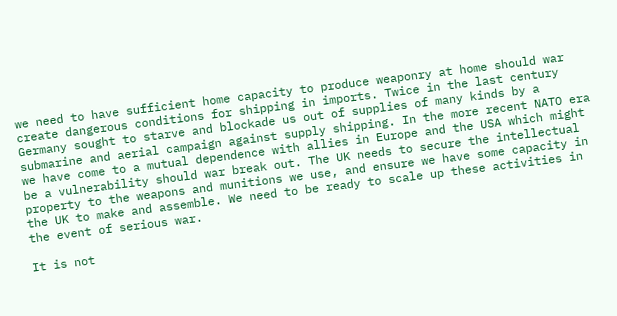we need to have sufficient home capacity to produce weaponry at home should war create dangerous conditions for shipping in imports. Twice in the last century Germany sought to starve and blockade us out of supplies of many kinds by a submarine and aerial campaign against supply shipping. In the more recent NATO era we have come to a mutual dependence with allies in Europe and the USA which might be a vulnerability should war break out. The UK needs to secure the intellectual property to the weapons and munitions we use, and ensure we have some capacity in the UK to make and assemble. We need to be ready to scale up these activities in the event of serious war.

It is not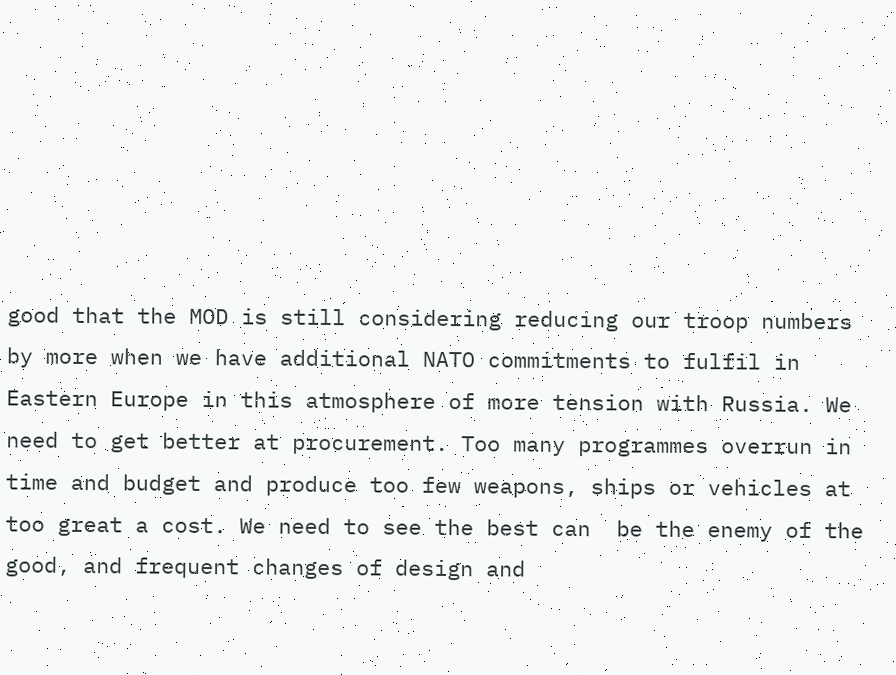good that the MOD is still considering reducing our troop numbers by more when we have additional NATO commitments to fulfil in Eastern Europe in this atmosphere of more tension with Russia. We need to get better at procurement. Too many programmes overrun in time and budget and produce too few weapons, ships or vehicles at too great a cost. We need to see the best can  be the enemy of the good, and frequent changes of design and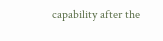capability after the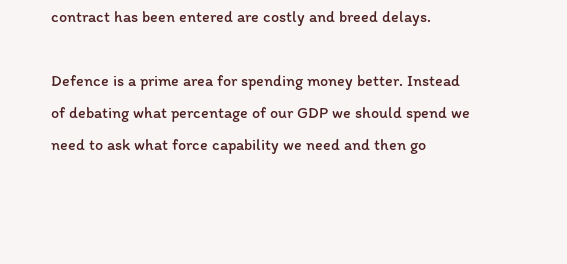contract has been entered are costly and breed delays.

Defence is a prime area for spending money better. Instead of debating what percentage of our GDP we should spend we need to ask what force capability we need and then go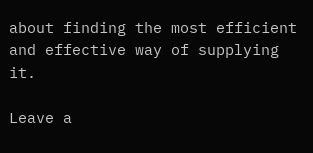about finding the most efficient and effective way of supplying it.

Leave a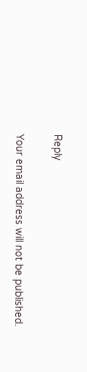Reply

Your email address will not be published.